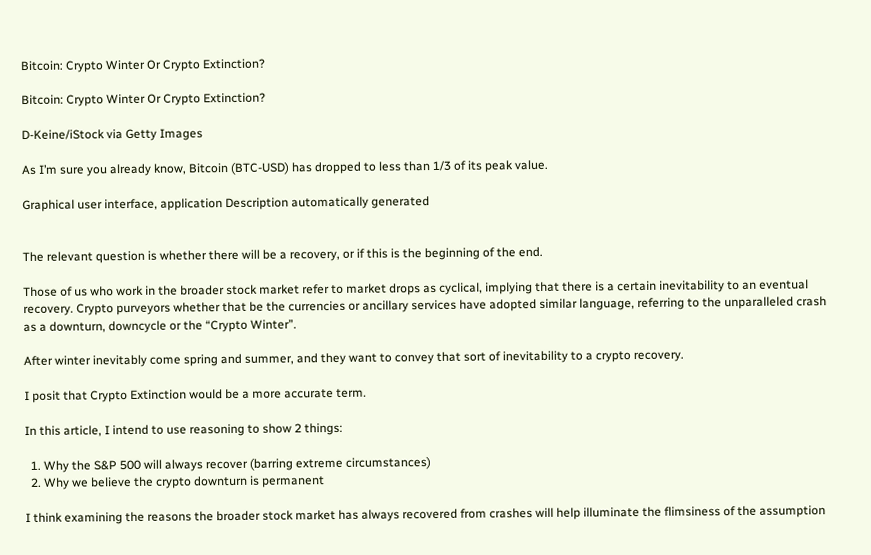Bitcoin: Crypto Winter Or Crypto Extinction?

Bitcoin: Crypto Winter Or Crypto Extinction?

D-Keine/iStock via Getty Images

As I’m sure you already know, Bitcoin (BTC-USD) has dropped to less than 1/3 of its peak value.

Graphical user interface, application Description automatically generated


The relevant question is whether there will be a recovery, or if this is the beginning of the end.

Those of us who work in the broader stock market refer to market drops as cyclical, implying that there is a certain inevitability to an eventual recovery. Crypto purveyors whether that be the currencies or ancillary services have adopted similar language, referring to the unparalleled crash as a downturn, downcycle or the “Crypto Winter”.

After winter inevitably come spring and summer, and they want to convey that sort of inevitability to a crypto recovery.

I posit that Crypto Extinction would be a more accurate term.

In this article, I intend to use reasoning to show 2 things:

  1. Why the S&P 500 will always recover (barring extreme circumstances)
  2. Why we believe the crypto downturn is permanent

I think examining the reasons the broader stock market has always recovered from crashes will help illuminate the flimsiness of the assumption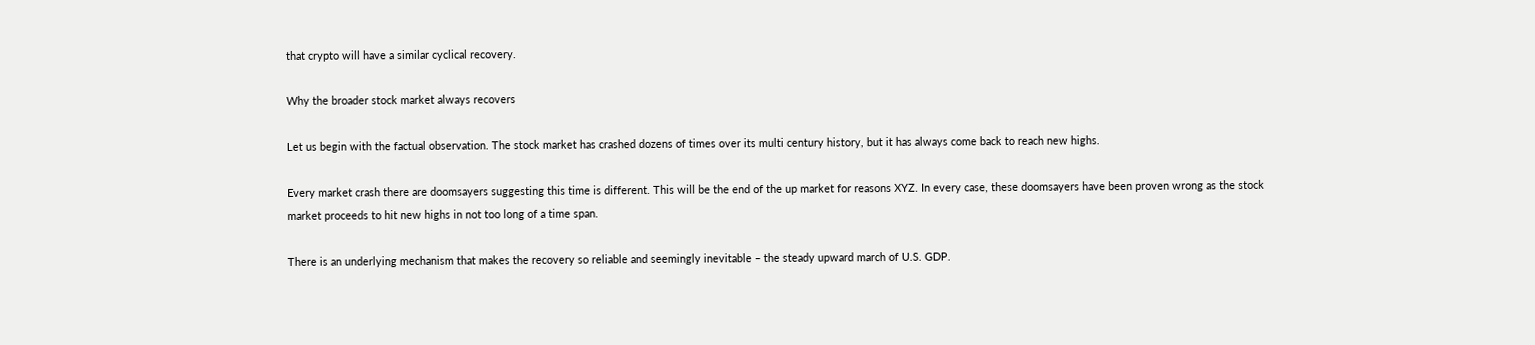that crypto will have a similar cyclical recovery.

Why the broader stock market always recovers

Let us begin with the factual observation. The stock market has crashed dozens of times over its multi century history, but it has always come back to reach new highs.

Every market crash there are doomsayers suggesting this time is different. This will be the end of the up market for reasons XYZ. In every case, these doomsayers have been proven wrong as the stock market proceeds to hit new highs in not too long of a time span.

There is an underlying mechanism that makes the recovery so reliable and seemingly inevitable – the steady upward march of U.S. GDP.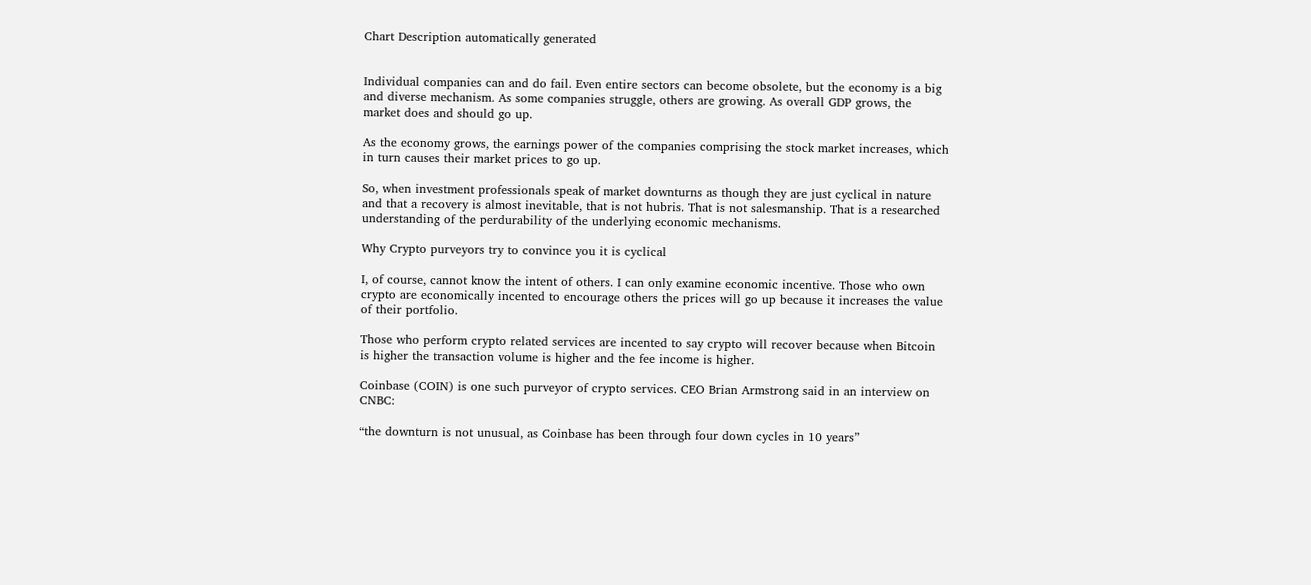Chart Description automatically generated


Individual companies can and do fail. Even entire sectors can become obsolete, but the economy is a big and diverse mechanism. As some companies struggle, others are growing. As overall GDP grows, the market does and should go up.

As the economy grows, the earnings power of the companies comprising the stock market increases, which in turn causes their market prices to go up.

So, when investment professionals speak of market downturns as though they are just cyclical in nature and that a recovery is almost inevitable, that is not hubris. That is not salesmanship. That is a researched understanding of the perdurability of the underlying economic mechanisms.

Why Crypto purveyors try to convince you it is cyclical

I, of course, cannot know the intent of others. I can only examine economic incentive. Those who own crypto are economically incented to encourage others the prices will go up because it increases the value of their portfolio.

Those who perform crypto related services are incented to say crypto will recover because when Bitcoin is higher the transaction volume is higher and the fee income is higher.

Coinbase (COIN) is one such purveyor of crypto services. CEO Brian Armstrong said in an interview on CNBC:

“the downturn is not unusual, as Coinbase has been through four down cycles in 10 years”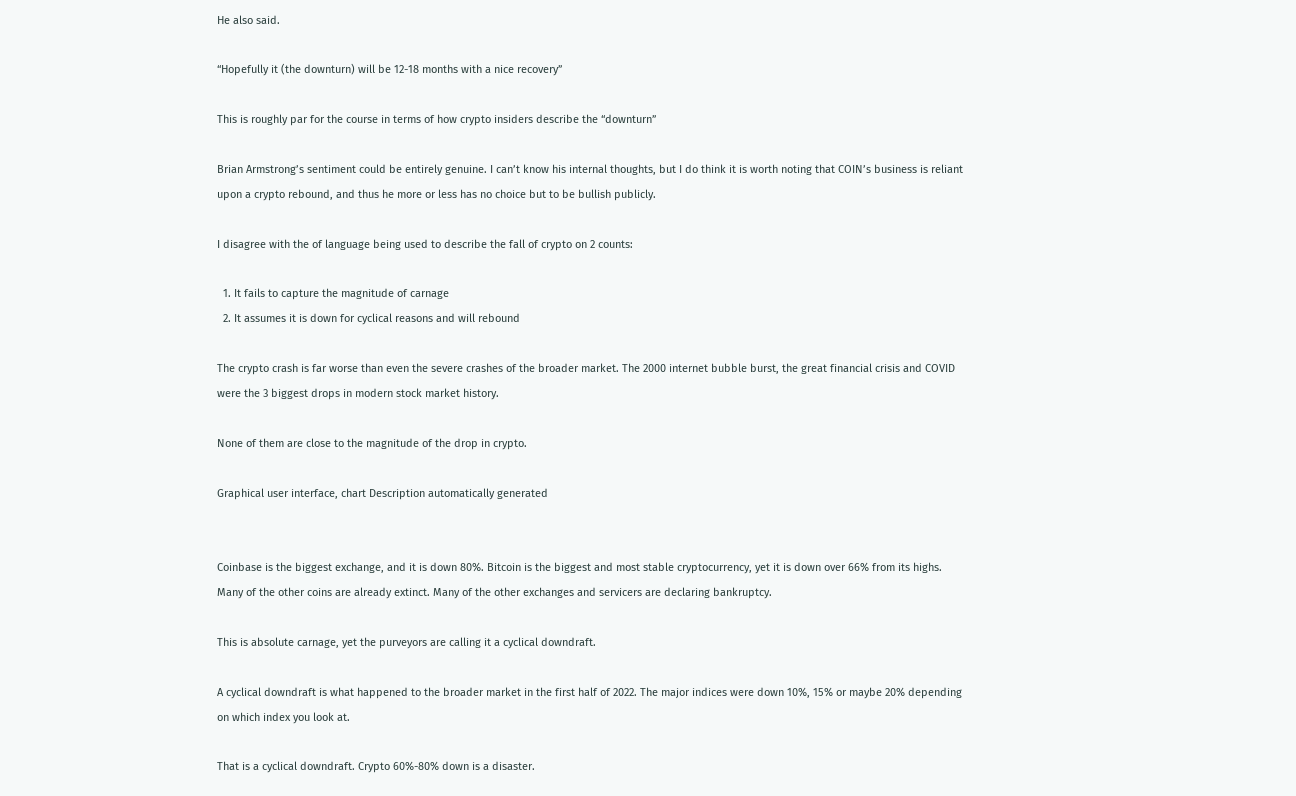He also said.

“Hopefully it (the downturn) will be 12-18 months with a nice recovery”

This is roughly par for the course in terms of how crypto insiders describe the “downturn”

Brian Armstrong’s sentiment could be entirely genuine. I can’t know his internal thoughts, but I do think it is worth noting that COIN’s business is reliant upon a crypto rebound, and thus he more or less has no choice but to be bullish publicly.

I disagree with the of language being used to describe the fall of crypto on 2 counts:

  1. It fails to capture the magnitude of carnage
  2. It assumes it is down for cyclical reasons and will rebound

The crypto crash is far worse than even the severe crashes of the broader market. The 2000 internet bubble burst, the great financial crisis and COVID were the 3 biggest drops in modern stock market history.

None of them are close to the magnitude of the drop in crypto.

Graphical user interface, chart Description automatically generated


Coinbase is the biggest exchange, and it is down 80%. Bitcoin is the biggest and most stable cryptocurrency, yet it is down over 66% from its highs. Many of the other coins are already extinct. Many of the other exchanges and servicers are declaring bankruptcy.

This is absolute carnage, yet the purveyors are calling it a cyclical downdraft.

A cyclical downdraft is what happened to the broader market in the first half of 2022. The major indices were down 10%, 15% or maybe 20% depending on which index you look at.

That is a cyclical downdraft. Crypto 60%-80% down is a disaster.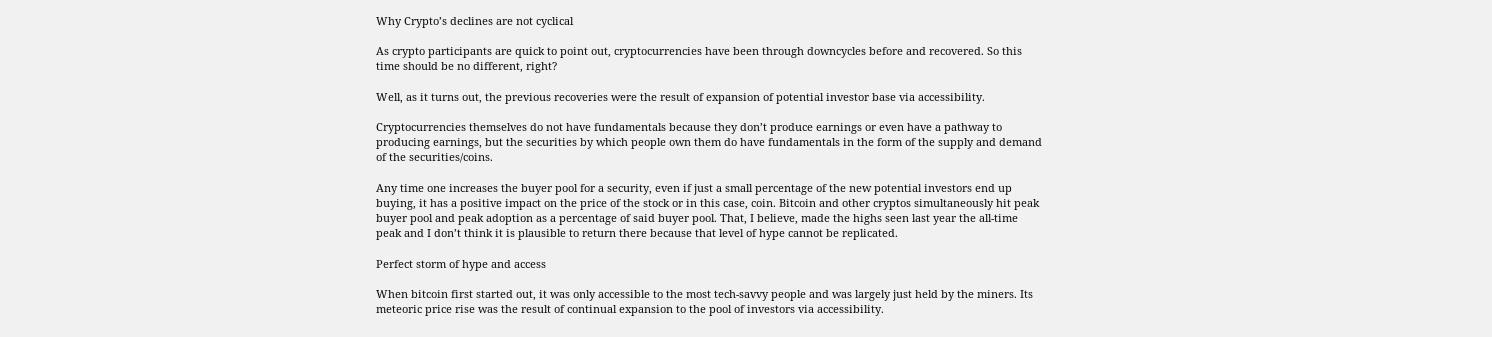Why Crypto’s declines are not cyclical

As crypto participants are quick to point out, cryptocurrencies have been through downcycles before and recovered. So this time should be no different, right?

Well, as it turns out, the previous recoveries were the result of expansion of potential investor base via accessibility.

Cryptocurrencies themselves do not have fundamentals because they don’t produce earnings or even have a pathway to producing earnings, but the securities by which people own them do have fundamentals in the form of the supply and demand of the securities/coins.

Any time one increases the buyer pool for a security, even if just a small percentage of the new potential investors end up buying, it has a positive impact on the price of the stock or in this case, coin. Bitcoin and other cryptos simultaneously hit peak buyer pool and peak adoption as a percentage of said buyer pool. That, I believe, made the highs seen last year the all-time peak and I don’t think it is plausible to return there because that level of hype cannot be replicated.

Perfect storm of hype and access

When bitcoin first started out, it was only accessible to the most tech-savvy people and was largely just held by the miners. Its meteoric price rise was the result of continual expansion to the pool of investors via accessibility.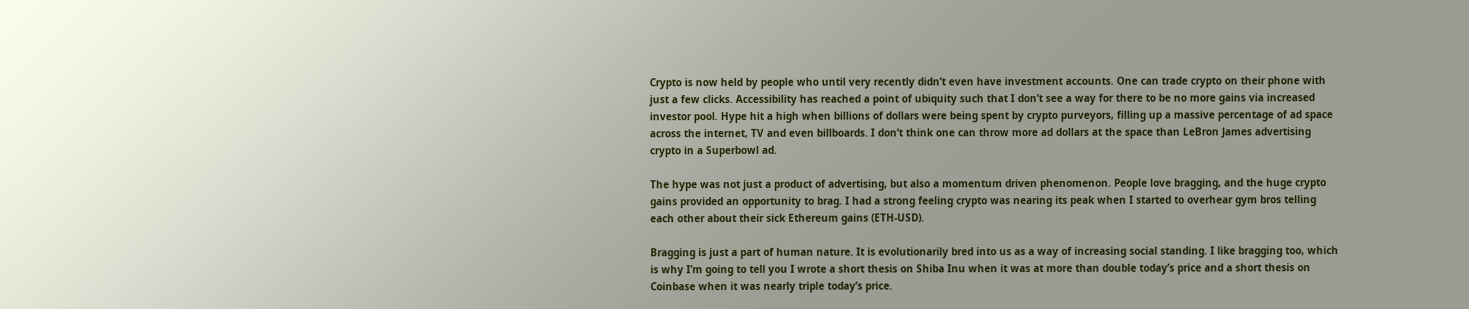Crypto is now held by people who until very recently didn’t even have investment accounts. One can trade crypto on their phone with just a few clicks. Accessibility has reached a point of ubiquity such that I don’t see a way for there to be no more gains via increased investor pool. Hype hit a high when billions of dollars were being spent by crypto purveyors, filling up a massive percentage of ad space across the internet, TV and even billboards. I don’t think one can throw more ad dollars at the space than LeBron James advertising crypto in a Superbowl ad.

The hype was not just a product of advertising, but also a momentum driven phenomenon. People love bragging, and the huge crypto gains provided an opportunity to brag. I had a strong feeling crypto was nearing its peak when I started to overhear gym bros telling each other about their sick Ethereum gains (ETH-USD).

Bragging is just a part of human nature. It is evolutionarily bred into us as a way of increasing social standing. I like bragging too, which is why I’m going to tell you I wrote a short thesis on Shiba Inu when it was at more than double today’s price and a short thesis on Coinbase when it was nearly triple today’s price.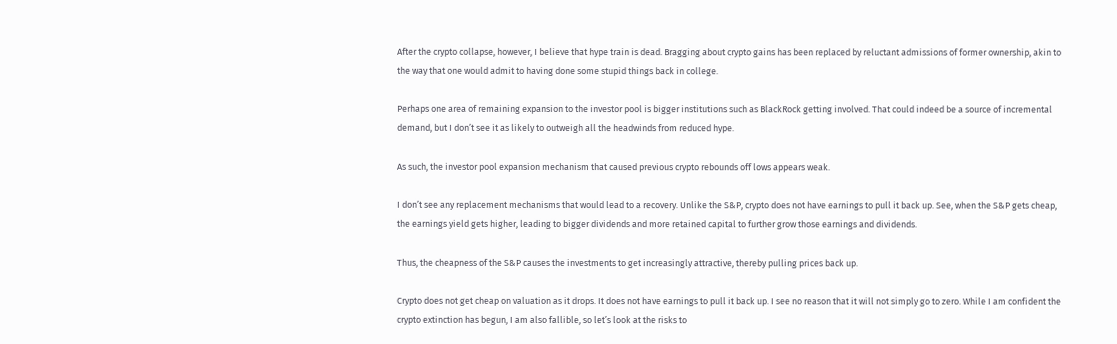After the crypto collapse, however, I believe that hype train is dead. Bragging about crypto gains has been replaced by reluctant admissions of former ownership, akin to the way that one would admit to having done some stupid things back in college.

Perhaps one area of remaining expansion to the investor pool is bigger institutions such as BlackRock getting involved. That could indeed be a source of incremental demand, but I don’t see it as likely to outweigh all the headwinds from reduced hype.

As such, the investor pool expansion mechanism that caused previous crypto rebounds off lows appears weak.

I don’t see any replacement mechanisms that would lead to a recovery. Unlike the S&P, crypto does not have earnings to pull it back up. See, when the S&P gets cheap, the earnings yield gets higher, leading to bigger dividends and more retained capital to further grow those earnings and dividends.

Thus, the cheapness of the S&P causes the investments to get increasingly attractive, thereby pulling prices back up.

Crypto does not get cheap on valuation as it drops. It does not have earnings to pull it back up. I see no reason that it will not simply go to zero. While I am confident the crypto extinction has begun, I am also fallible, so let’s look at the risks to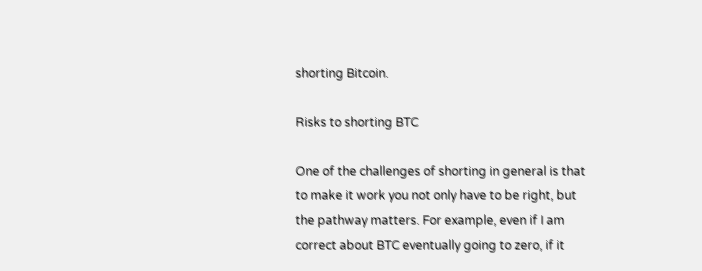shorting Bitcoin.

Risks to shorting BTC

One of the challenges of shorting in general is that to make it work you not only have to be right, but the pathway matters. For example, even if I am correct about BTC eventually going to zero, if it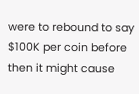were to rebound to say $100K per coin before then it might cause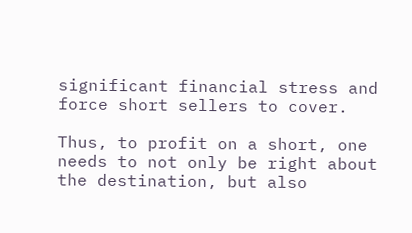significant financial stress and force short sellers to cover.

Thus, to profit on a short, one needs to not only be right about the destination, but also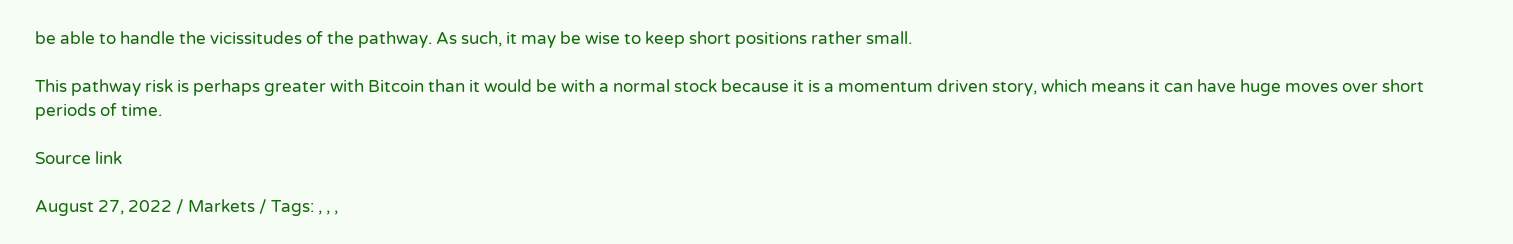be able to handle the vicissitudes of the pathway. As such, it may be wise to keep short positions rather small.

This pathway risk is perhaps greater with Bitcoin than it would be with a normal stock because it is a momentum driven story, which means it can have huge moves over short periods of time.

Source link

August 27, 2022 / Markets / Tags: , , ,